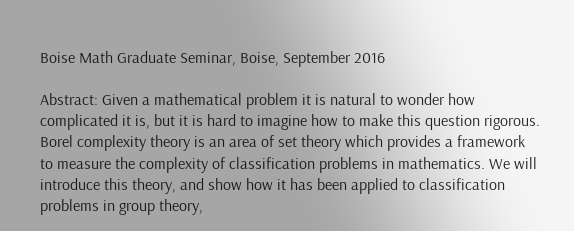Boise Math Graduate Seminar, Boise, September 2016

Abstract: Given a mathematical problem it is natural to wonder how complicated it is, but it is hard to imagine how to make this question rigorous. Borel complexity theory is an area of set theory which provides a framework to measure the complexity of classification problems in mathematics. We will introduce this theory, and show how it has been applied to classification problems in group theory,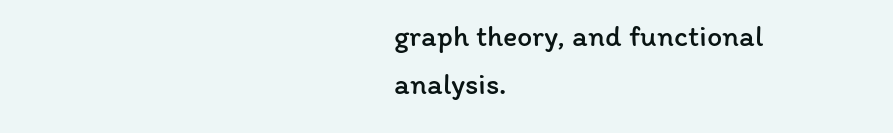graph theory, and functional analysis.